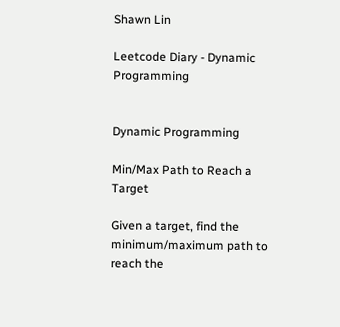Shawn Lin

Leetcode Diary - Dynamic Programming


Dynamic Programming

Min/Max Path to Reach a Target

Given a target, find the minimum/maximum path to reach the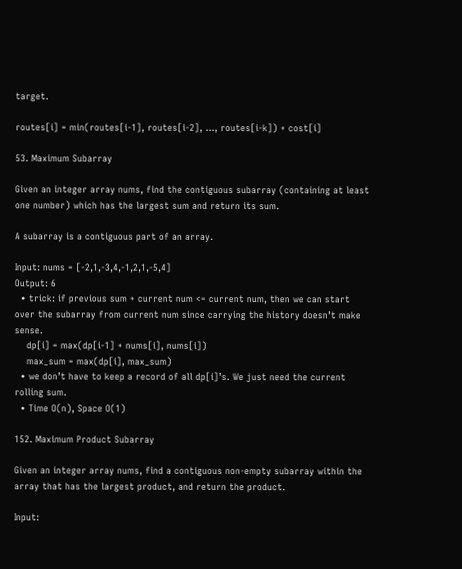target.

routes[i] = min(routes[i-1], routes[i-2], ..., routes[i-k]) + cost[i]

53. Maximum Subarray

Given an integer array nums, find the contiguous subarray (containing at least one number) which has the largest sum and return its sum.

A subarray is a contiguous part of an array.

Input: nums = [-2,1,-3,4,-1,2,1,-5,4]
Output: 6
  • trick: if previous sum + current num <= current num, then we can start over the subarray from current num since carrying the history doesn’t make sense.
    dp[i] = max(dp[i-1] + nums[i], nums[i])
    max_sum = max(dp[i], max_sum)
  • we don’t have to keep a record of all dp[i]’s. We just need the current rolling sum.
  • Time O(n), Space O(1)

152. Maximum Product Subarray

Given an integer array nums, find a contiguous non-empty subarray within the array that has the largest product, and return the product.

Input: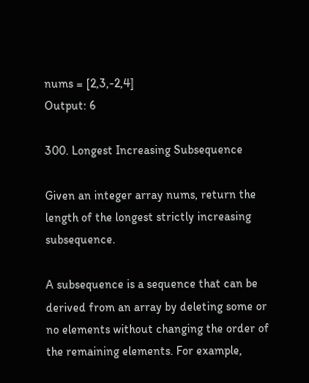nums = [2,3,-2,4]
Output: 6

300. Longest Increasing Subsequence

Given an integer array nums, return the length of the longest strictly increasing subsequence.

A subsequence is a sequence that can be derived from an array by deleting some or no elements without changing the order of the remaining elements. For example,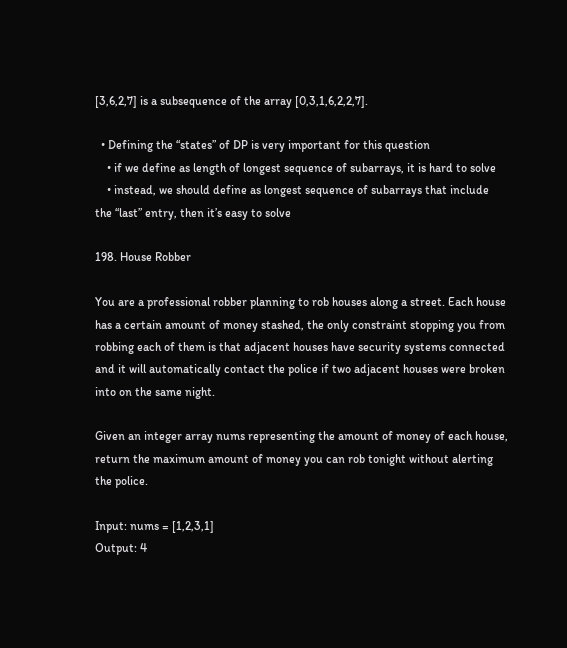[3,6,2,7] is a subsequence of the array [0,3,1,6,2,2,7].

  • Defining the “states” of DP is very important for this question
    • if we define as length of longest sequence of subarrays, it is hard to solve
    • instead, we should define as longest sequence of subarrays that include the “last” entry, then it’s easy to solve

198. House Robber

You are a professional robber planning to rob houses along a street. Each house has a certain amount of money stashed, the only constraint stopping you from robbing each of them is that adjacent houses have security systems connected and it will automatically contact the police if two adjacent houses were broken into on the same night.

Given an integer array nums representing the amount of money of each house, return the maximum amount of money you can rob tonight without alerting the police.

Input: nums = [1,2,3,1]
Output: 4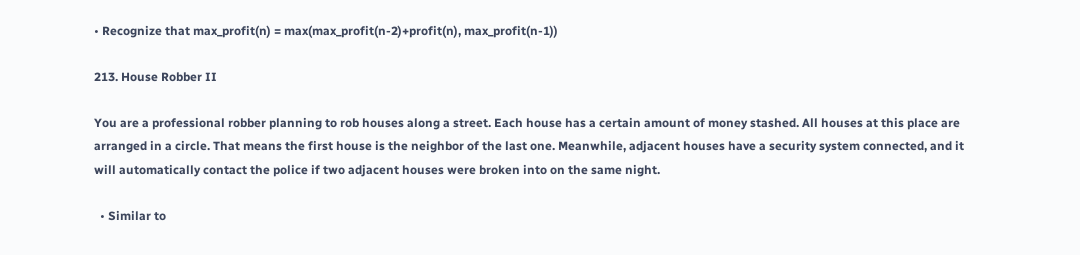• Recognize that max_profit(n) = max(max_profit(n-2)+profit(n), max_profit(n-1))

213. House Robber II

You are a professional robber planning to rob houses along a street. Each house has a certain amount of money stashed. All houses at this place are arranged in a circle. That means the first house is the neighbor of the last one. Meanwhile, adjacent houses have a security system connected, and it will automatically contact the police if two adjacent houses were broken into on the same night.

  • Similar to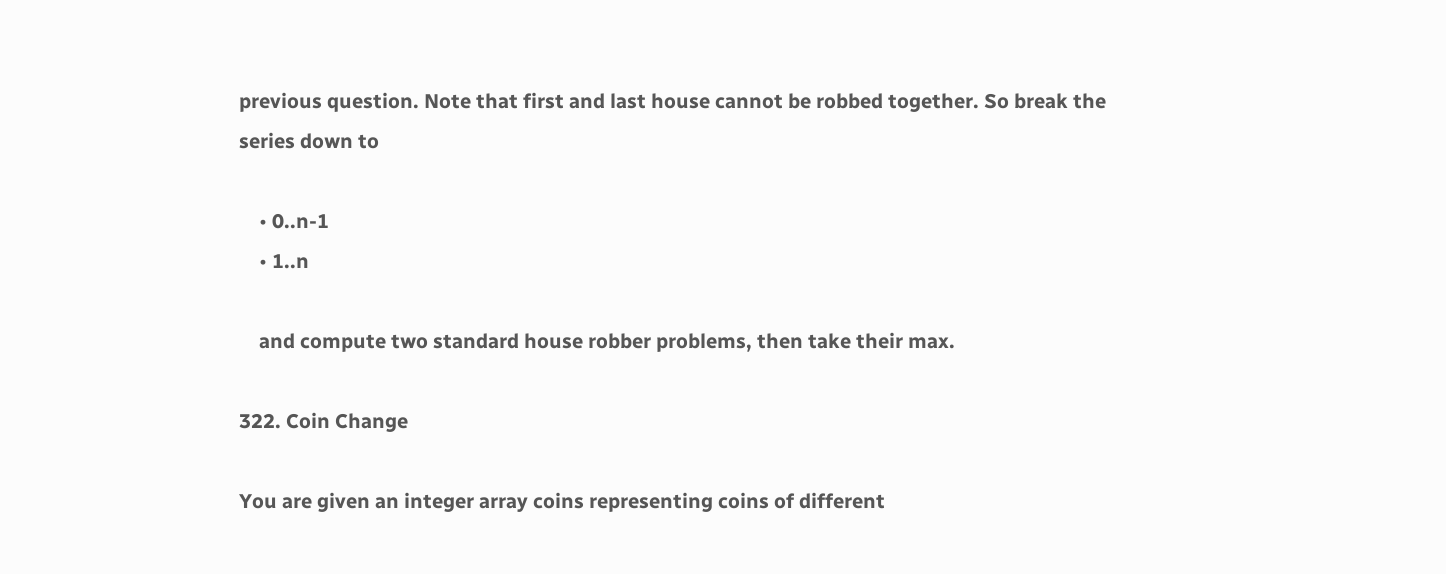previous question. Note that first and last house cannot be robbed together. So break the series down to

    • 0..n-1
    • 1..n

    and compute two standard house robber problems, then take their max.

322. Coin Change

You are given an integer array coins representing coins of different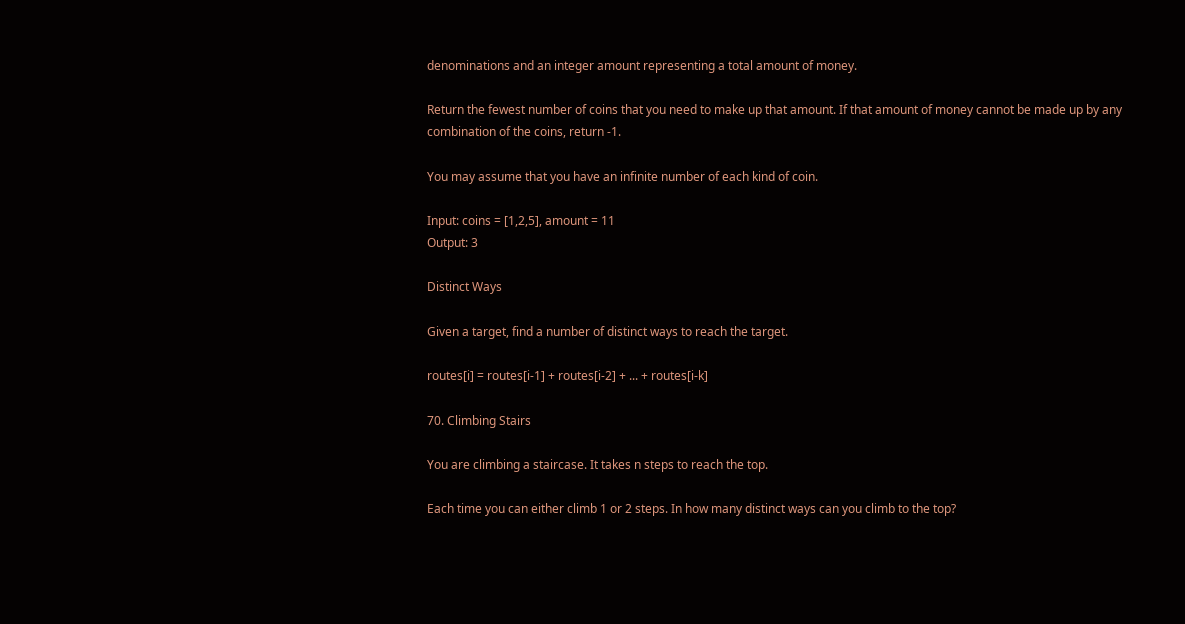denominations and an integer amount representing a total amount of money.

Return the fewest number of coins that you need to make up that amount. If that amount of money cannot be made up by any combination of the coins, return -1.

You may assume that you have an infinite number of each kind of coin.

Input: coins = [1,2,5], amount = 11
Output: 3

Distinct Ways

Given a target, find a number of distinct ways to reach the target.

routes[i] = routes[i-1] + routes[i-2] + ... + routes[i-k]

70. Climbing Stairs

You are climbing a staircase. It takes n steps to reach the top.

Each time you can either climb 1 or 2 steps. In how many distinct ways can you climb to the top?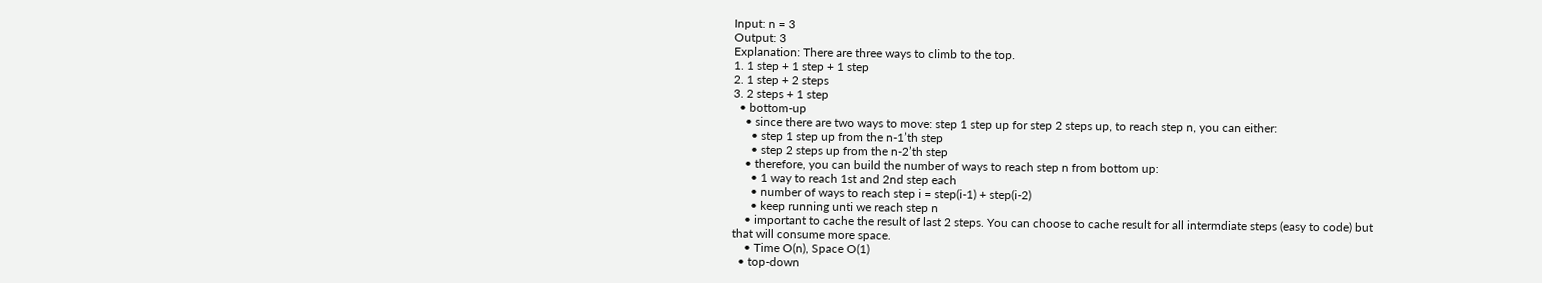Input: n = 3
Output: 3
Explanation: There are three ways to climb to the top.
1. 1 step + 1 step + 1 step
2. 1 step + 2 steps
3. 2 steps + 1 step
  • bottom-up
    • since there are two ways to move: step 1 step up for step 2 steps up, to reach step n, you can either:
      • step 1 step up from the n-1’th step
      • step 2 steps up from the n-2’th step
    • therefore, you can build the number of ways to reach step n from bottom up:
      • 1 way to reach 1st and 2nd step each
      • number of ways to reach step i = step(i-1) + step(i-2)
      • keep running unti we reach step n
    • important to cache the result of last 2 steps. You can choose to cache result for all intermdiate steps (easy to code) but that will consume more space.
    • Time O(n), Space O(1)
  • top-down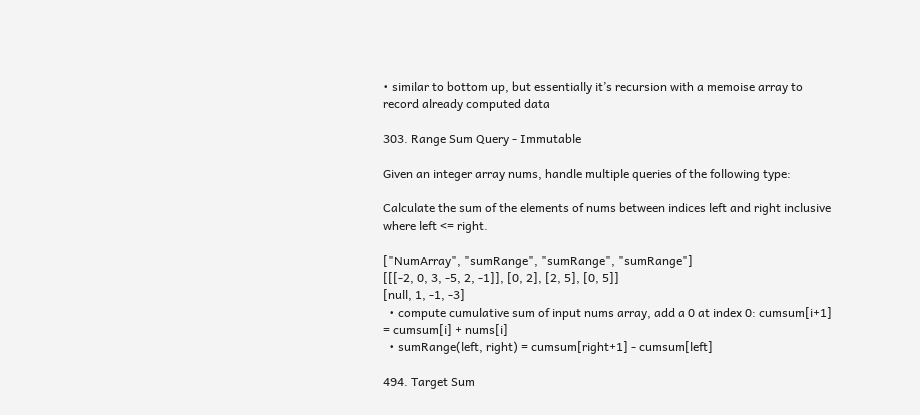• similar to bottom up, but essentially it’s recursion with a memoise array to record already computed data

303. Range Sum Query - Immutable

Given an integer array nums, handle multiple queries of the following type:

Calculate the sum of the elements of nums between indices left and right inclusive where left <= right.

["NumArray", "sumRange", "sumRange", "sumRange"]
[[[-2, 0, 3, -5, 2, -1]], [0, 2], [2, 5], [0, 5]]
[null, 1, -1, -3]
  • compute cumulative sum of input nums array, add a 0 at index 0: cumsum[i+1] = cumsum[i] + nums[i]
  • sumRange(left, right) = cumsum[right+1] - cumsum[left]

494. Target Sum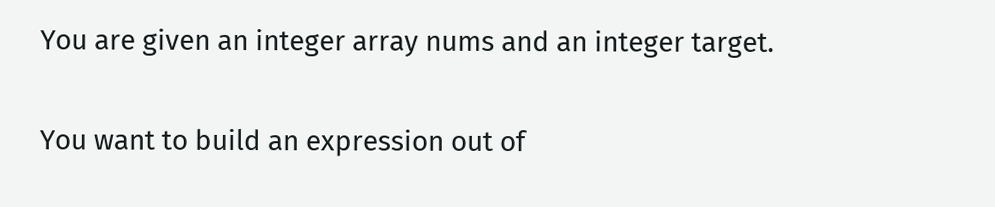You are given an integer array nums and an integer target.

You want to build an expression out of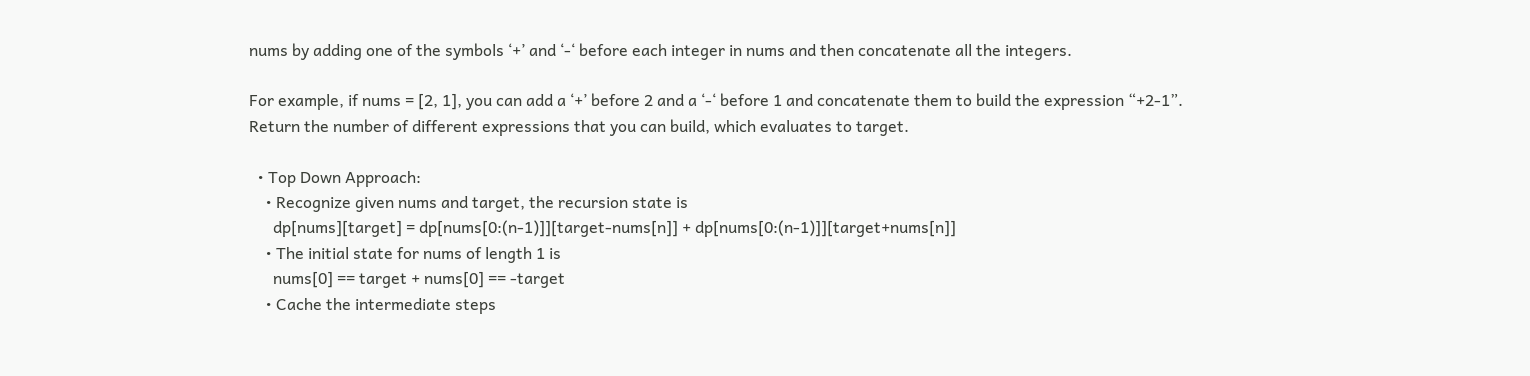nums by adding one of the symbols ‘+’ and ‘-‘ before each integer in nums and then concatenate all the integers.

For example, if nums = [2, 1], you can add a ‘+’ before 2 and a ‘-‘ before 1 and concatenate them to build the expression “+2-1”.
Return the number of different expressions that you can build, which evaluates to target.

  • Top Down Approach:
    • Recognize given nums and target, the recursion state is
      dp[nums][target] = dp[nums[0:(n-1)]][target-nums[n]] + dp[nums[0:(n-1)]][target+nums[n]]
    • The initial state for nums of length 1 is
      nums[0] == target + nums[0] == -target
    • Cache the intermediate steps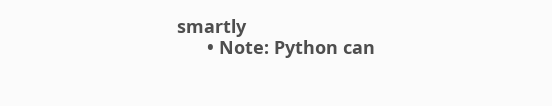smartly
      • Note: Python can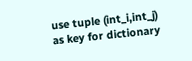use tuple (int_i,int_j) as key for dictionary